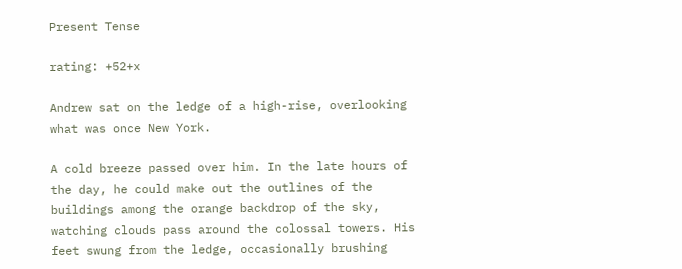Present Tense

rating: +52+x

Andrew sat on the ledge of a high-rise, overlooking what was once New York.

A cold breeze passed over him. In the late hours of the day, he could make out the outlines of the buildings among the orange backdrop of the sky, watching clouds pass around the colossal towers. His feet swung from the ledge, occasionally brushing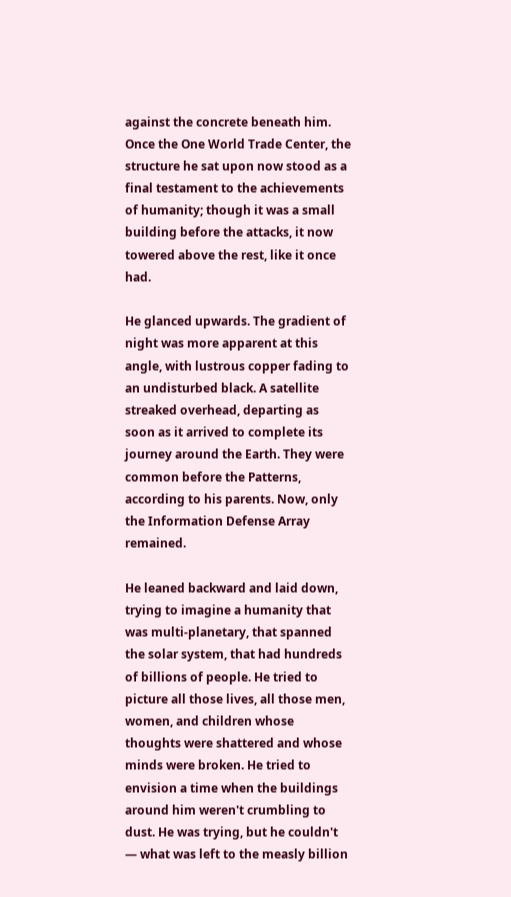against the concrete beneath him. Once the One World Trade Center, the structure he sat upon now stood as a final testament to the achievements of humanity; though it was a small building before the attacks, it now towered above the rest, like it once had.

He glanced upwards. The gradient of night was more apparent at this angle, with lustrous copper fading to an undisturbed black. A satellite streaked overhead, departing as soon as it arrived to complete its journey around the Earth. They were common before the Patterns, according to his parents. Now, only the Information Defense Array remained.

He leaned backward and laid down, trying to imagine a humanity that was multi-planetary, that spanned the solar system, that had hundreds of billions of people. He tried to picture all those lives, all those men, women, and children whose thoughts were shattered and whose minds were broken. He tried to envision a time when the buildings around him weren't crumbling to dust. He was trying, but he couldn't — what was left to the measly billion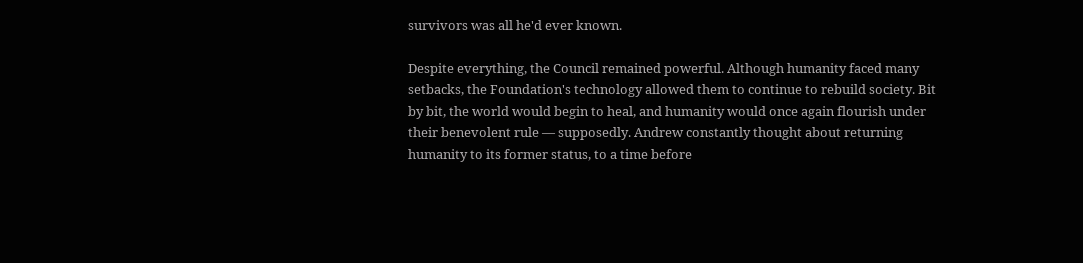survivors was all he'd ever known.

Despite everything, the Council remained powerful. Although humanity faced many setbacks, the Foundation's technology allowed them to continue to rebuild society. Bit by bit, the world would begin to heal, and humanity would once again flourish under their benevolent rule — supposedly. Andrew constantly thought about returning humanity to its former status, to a time before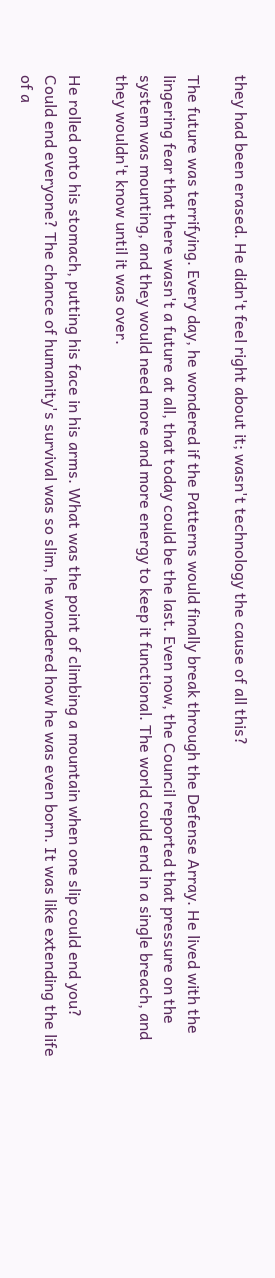they had been erased. He didn't feel right about it; wasn't technology the cause of all this?

The future was terrifying. Every day, he wondered if the Patterns would finally break through the Defense Array. He lived with the lingering fear that there wasn't a future at all, that today could be the last. Even now, the Council reported that pressure on the system was mounting, and they would need more and more energy to keep it functional. The world could end in a single breach, and they wouldn't know until it was over.

He rolled onto his stomach, putting his face in his arms. What was the point of climbing a mountain when one slip could end you? Could end everyone? The chance of humanity's survival was so slim, he wondered how he was even born. It was like extending the life of a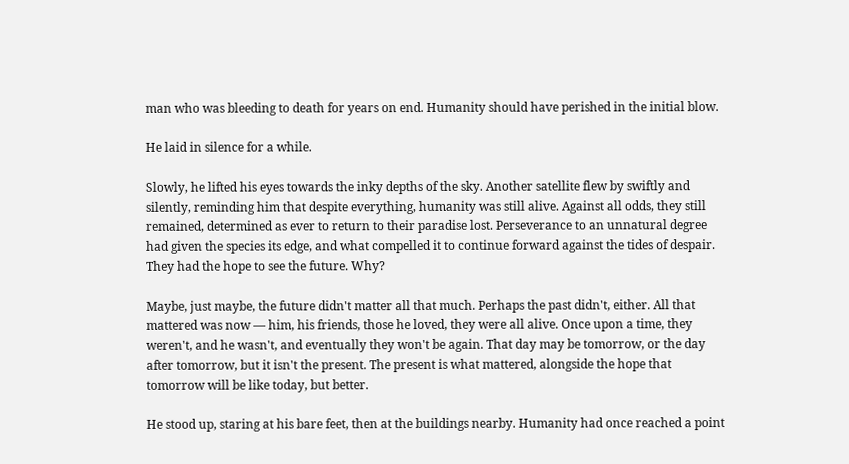man who was bleeding to death for years on end. Humanity should have perished in the initial blow.

He laid in silence for a while.

Slowly, he lifted his eyes towards the inky depths of the sky. Another satellite flew by swiftly and silently, reminding him that despite everything, humanity was still alive. Against all odds, they still remained, determined as ever to return to their paradise lost. Perseverance to an unnatural degree had given the species its edge, and what compelled it to continue forward against the tides of despair. They had the hope to see the future. Why?

Maybe, just maybe, the future didn't matter all that much. Perhaps the past didn't, either. All that mattered was now — him, his friends, those he loved, they were all alive. Once upon a time, they weren't, and he wasn't, and eventually they won't be again. That day may be tomorrow, or the day after tomorrow, but it isn't the present. The present is what mattered, alongside the hope that tomorrow will be like today, but better.

He stood up, staring at his bare feet, then at the buildings nearby. Humanity had once reached a point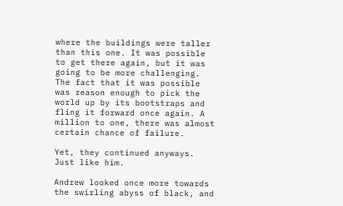where the buildings were taller than this one. It was possible to get there again, but it was going to be more challenging. The fact that it was possible was reason enough to pick the world up by its bootstraps and fling it forward once again. A million to one, there was almost certain chance of failure.

Yet, they continued anyways. Just like him.

Andrew looked once more towards the swirling abyss of black, and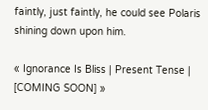faintly, just faintly, he could see Polaris shining down upon him.

« Ignorance Is Bliss | Present Tense | [COMING SOON] »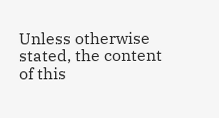Unless otherwise stated, the content of this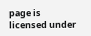page is licensed under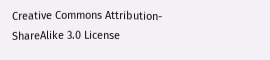Creative Commons Attribution-ShareAlike 3.0 License